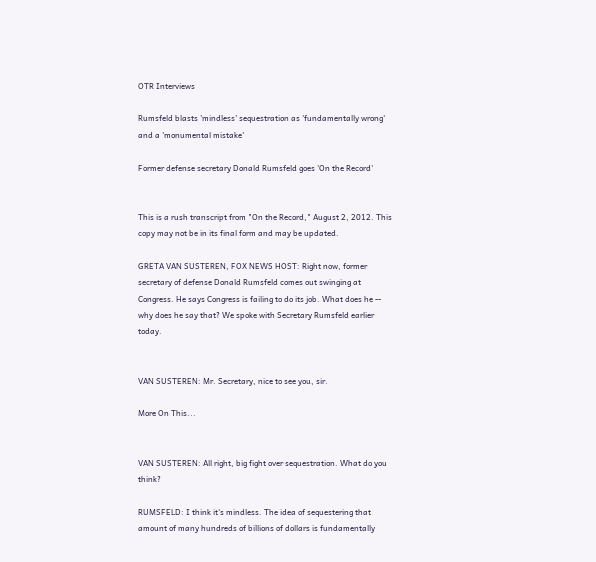OTR Interviews

Rumsfeld blasts 'mindless' sequestration as 'fundamentally wrong' and a 'monumental mistake'

Former defense secretary Donald Rumsfeld goes 'On the Record'


This is a rush transcript from "On the Record," August 2, 2012. This copy may not be in its final form and may be updated.

GRETA VAN SUSTEREN, FOX NEWS HOST: Right now, former secretary of defense Donald Rumsfeld comes out swinging at Congress. He says Congress is failing to do its job. What does he -- why does he say that? We spoke with Secretary Rumsfeld earlier today.


VAN SUSTEREN: Mr. Secretary, nice to see you, sir.

More On This...


VAN SUSTEREN: All right, big fight over sequestration. What do you think?

RUMSFELD: I think it's mindless. The idea of sequestering that amount of many hundreds of billions of dollars is fundamentally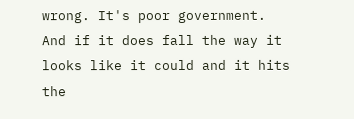wrong. It's poor government. And if it does fall the way it looks like it could and it hits the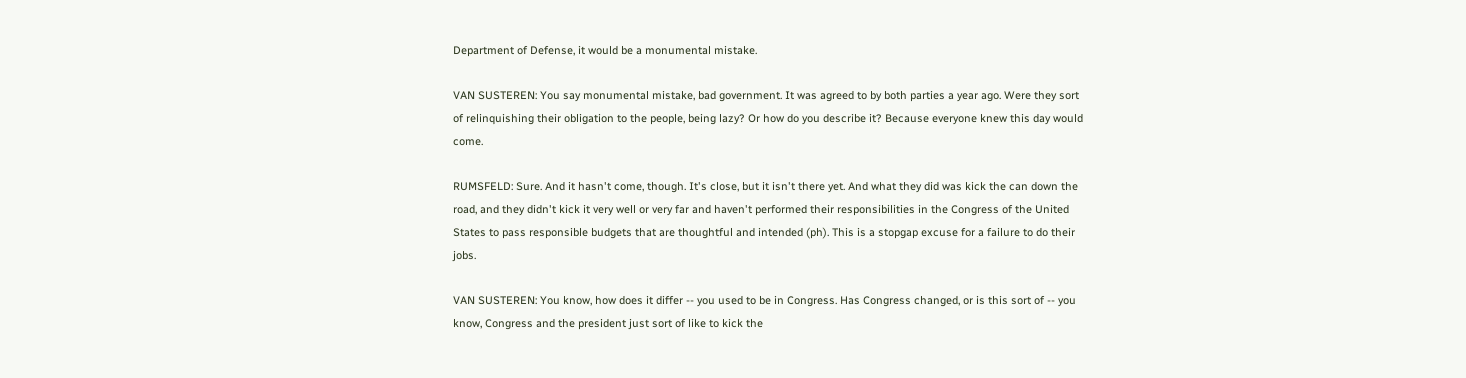Department of Defense, it would be a monumental mistake.

VAN SUSTEREN: You say monumental mistake, bad government. It was agreed to by both parties a year ago. Were they sort of relinquishing their obligation to the people, being lazy? Or how do you describe it? Because everyone knew this day would come.

RUMSFELD: Sure. And it hasn't come, though. It's close, but it isn't there yet. And what they did was kick the can down the road, and they didn't kick it very well or very far and haven't performed their responsibilities in the Congress of the United States to pass responsible budgets that are thoughtful and intended (ph). This is a stopgap excuse for a failure to do their jobs.

VAN SUSTEREN: You know, how does it differ -- you used to be in Congress. Has Congress changed, or is this sort of -- you know, Congress and the president just sort of like to kick the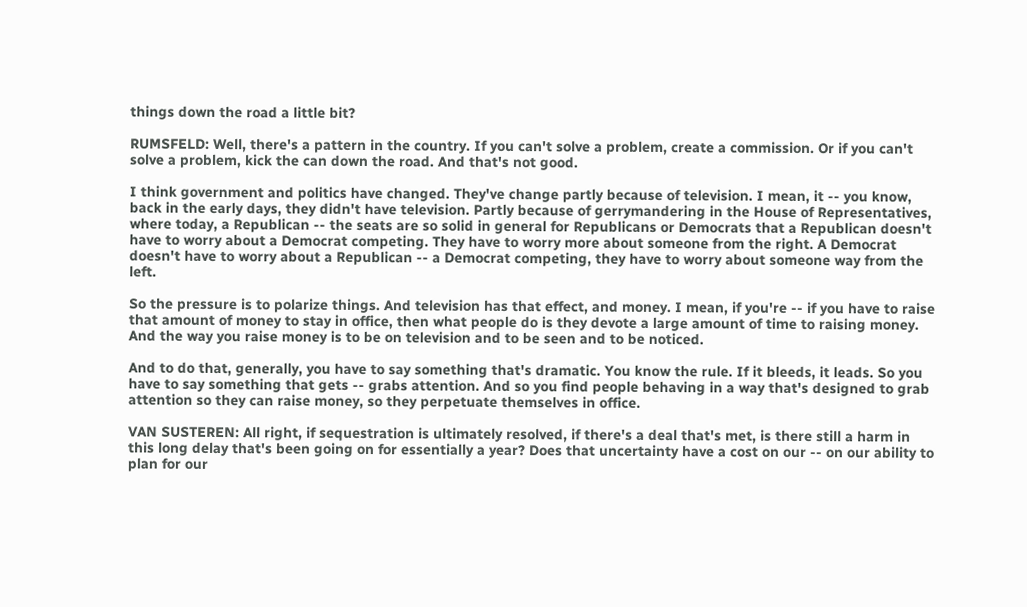things down the road a little bit?

RUMSFELD: Well, there's a pattern in the country. If you can't solve a problem, create a commission. Or if you can't solve a problem, kick the can down the road. And that's not good.

I think government and politics have changed. They've change partly because of television. I mean, it -- you know, back in the early days, they didn't have television. Partly because of gerrymandering in the House of Representatives, where today, a Republican -- the seats are so solid in general for Republicans or Democrats that a Republican doesn't have to worry about a Democrat competing. They have to worry more about someone from the right. A Democrat doesn't have to worry about a Republican -- a Democrat competing, they have to worry about someone way from the left.

So the pressure is to polarize things. And television has that effect, and money. I mean, if you're -- if you have to raise that amount of money to stay in office, then what people do is they devote a large amount of time to raising money. And the way you raise money is to be on television and to be seen and to be noticed.

And to do that, generally, you have to say something that's dramatic. You know the rule. If it bleeds, it leads. So you have to say something that gets -- grabs attention. And so you find people behaving in a way that's designed to grab attention so they can raise money, so they perpetuate themselves in office.

VAN SUSTEREN: All right, if sequestration is ultimately resolved, if there's a deal that's met, is there still a harm in this long delay that's been going on for essentially a year? Does that uncertainty have a cost on our -- on our ability to plan for our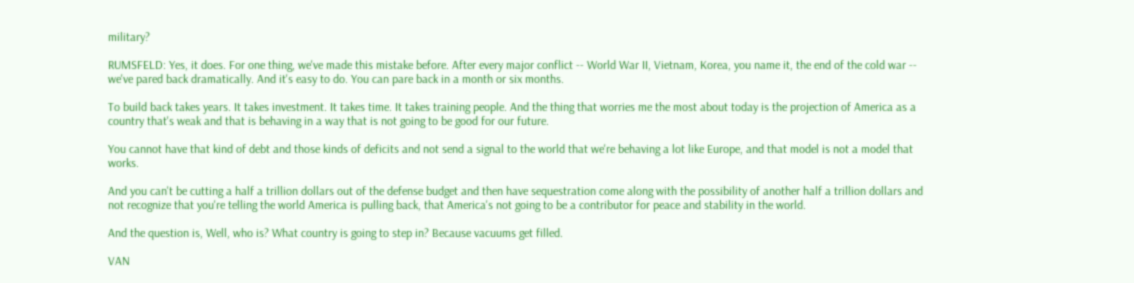military?

RUMSFELD: Yes, it does. For one thing, we've made this mistake before. After every major conflict -- World War II, Vietnam, Korea, you name it, the end of the cold war -- we've pared back dramatically. And it's easy to do. You can pare back in a month or six months.

To build back takes years. It takes investment. It takes time. It takes training people. And the thing that worries me the most about today is the projection of America as a country that's weak and that is behaving in a way that is not going to be good for our future.

You cannot have that kind of debt and those kinds of deficits and not send a signal to the world that we're behaving a lot like Europe, and that model is not a model that works.

And you can't be cutting a half a trillion dollars out of the defense budget and then have sequestration come along with the possibility of another half a trillion dollars and not recognize that you're telling the world America is pulling back, that America's not going to be a contributor for peace and stability in the world.

And the question is, Well, who is? What country is going to step in? Because vacuums get filled.

VAN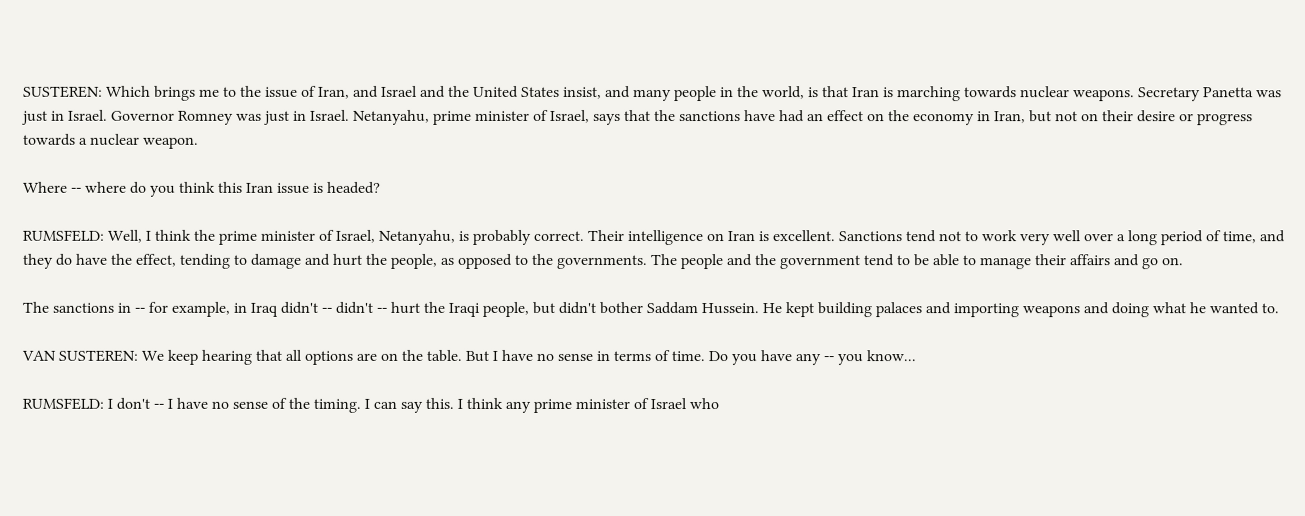SUSTEREN: Which brings me to the issue of Iran, and Israel and the United States insist, and many people in the world, is that Iran is marching towards nuclear weapons. Secretary Panetta was just in Israel. Governor Romney was just in Israel. Netanyahu, prime minister of Israel, says that the sanctions have had an effect on the economy in Iran, but not on their desire or progress towards a nuclear weapon.

Where -- where do you think this Iran issue is headed?

RUMSFELD: Well, I think the prime minister of Israel, Netanyahu, is probably correct. Their intelligence on Iran is excellent. Sanctions tend not to work very well over a long period of time, and they do have the effect, tending to damage and hurt the people, as opposed to the governments. The people and the government tend to be able to manage their affairs and go on.

The sanctions in -- for example, in Iraq didn't -- didn't -- hurt the Iraqi people, but didn't bother Saddam Hussein. He kept building palaces and importing weapons and doing what he wanted to.

VAN SUSTEREN: We keep hearing that all options are on the table. But I have no sense in terms of time. Do you have any -- you know...

RUMSFELD: I don't -- I have no sense of the timing. I can say this. I think any prime minister of Israel who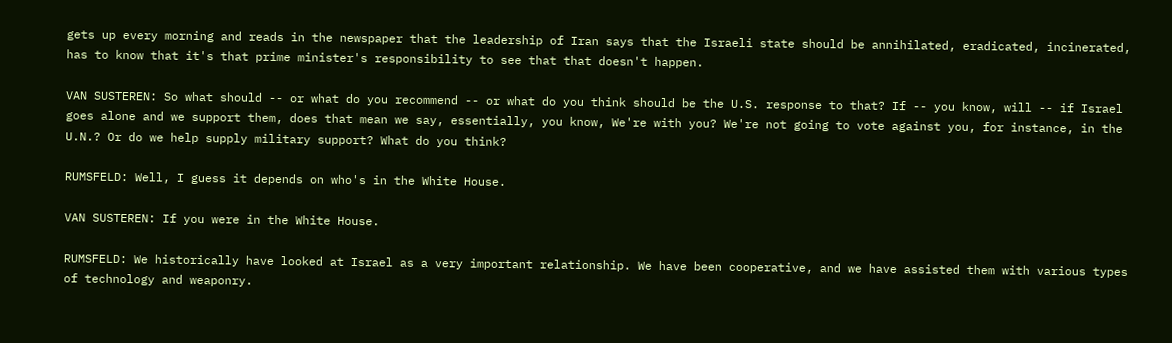gets up every morning and reads in the newspaper that the leadership of Iran says that the Israeli state should be annihilated, eradicated, incinerated, has to know that it's that prime minister's responsibility to see that that doesn't happen.

VAN SUSTEREN: So what should -- or what do you recommend -- or what do you think should be the U.S. response to that? If -- you know, will -- if Israel goes alone and we support them, does that mean we say, essentially, you know, We're with you? We're not going to vote against you, for instance, in the U.N.? Or do we help supply military support? What do you think?

RUMSFELD: Well, I guess it depends on who's in the White House.

VAN SUSTEREN: If you were in the White House.

RUMSFELD: We historically have looked at Israel as a very important relationship. We have been cooperative, and we have assisted them with various types of technology and weaponry.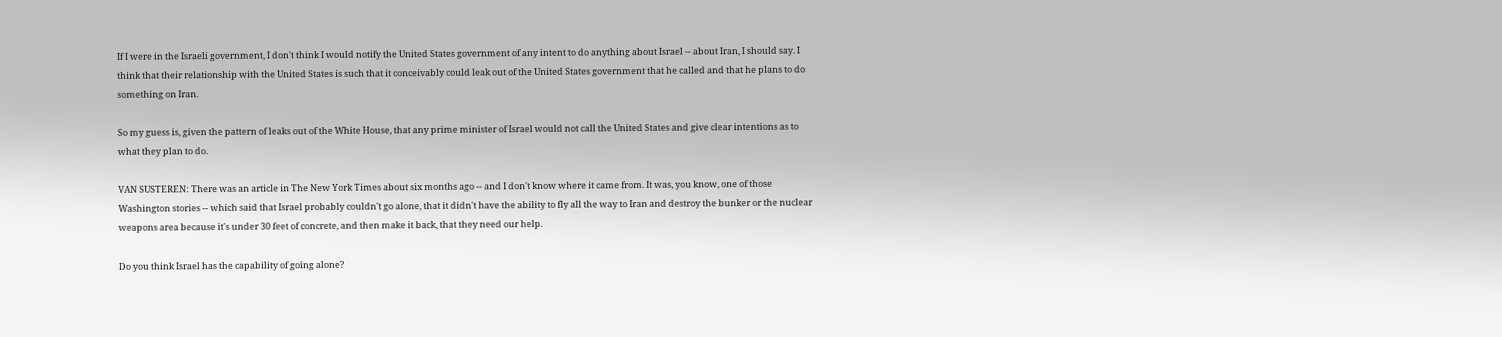If I were in the Israeli government, I don't think I would notify the United States government of any intent to do anything about Israel -- about Iran, I should say. I think that their relationship with the United States is such that it conceivably could leak out of the United States government that he called and that he plans to do something on Iran.

So my guess is, given the pattern of leaks out of the White House, that any prime minister of Israel would not call the United States and give clear intentions as to what they plan to do.

VAN SUSTEREN: There was an article in The New York Times about six months ago -- and I don't know where it came from. It was, you know, one of those Washington stories -- which said that Israel probably couldn't go alone, that it didn't have the ability to fly all the way to Iran and destroy the bunker or the nuclear weapons area because it's under 30 feet of concrete, and then make it back, that they need our help.

Do you think Israel has the capability of going alone?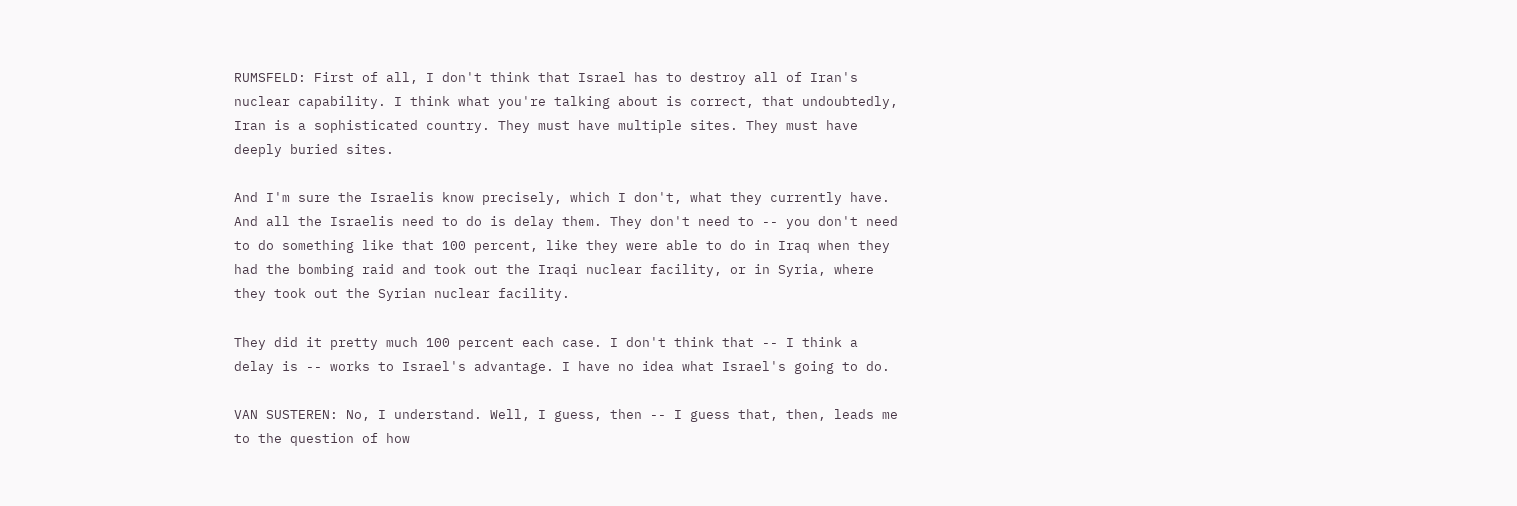RUMSFELD: First of all, I don't think that Israel has to destroy all of Iran's nuclear capability. I think what you're talking about is correct, that undoubtedly, Iran is a sophisticated country. They must have multiple sites. They must have deeply buried sites.

And I'm sure the Israelis know precisely, which I don't, what they currently have. And all the Israelis need to do is delay them. They don't need to -- you don't need to do something like that 100 percent, like they were able to do in Iraq when they had the bombing raid and took out the Iraqi nuclear facility, or in Syria, where they took out the Syrian nuclear facility.

They did it pretty much 100 percent each case. I don't think that -- I think a delay is -- works to Israel's advantage. I have no idea what Israel's going to do.

VAN SUSTEREN: No, I understand. Well, I guess, then -- I guess that, then, leads me to the question of how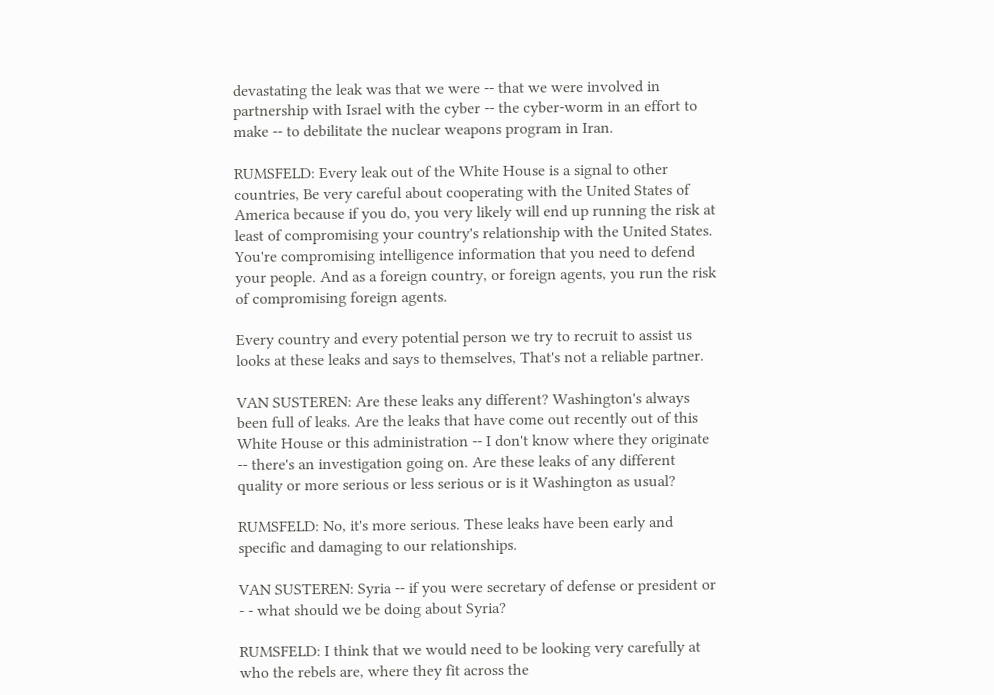devastating the leak was that we were -- that we were involved in partnership with Israel with the cyber -- the cyber-worm in an effort to make -- to debilitate the nuclear weapons program in Iran.

RUMSFELD: Every leak out of the White House is a signal to other countries, Be very careful about cooperating with the United States of America because if you do, you very likely will end up running the risk at least of compromising your country's relationship with the United States. You're compromising intelligence information that you need to defend your people. And as a foreign country, or foreign agents, you run the risk of compromising foreign agents.

Every country and every potential person we try to recruit to assist us looks at these leaks and says to themselves, That's not a reliable partner.

VAN SUSTEREN: Are these leaks any different? Washington's always been full of leaks. Are the leaks that have come out recently out of this White House or this administration -- I don't know where they originate -- there's an investigation going on. Are these leaks of any different quality or more serious or less serious or is it Washington as usual?

RUMSFELD: No, it's more serious. These leaks have been early and specific and damaging to our relationships.

VAN SUSTEREN: Syria -- if you were secretary of defense or president or - - what should we be doing about Syria?

RUMSFELD: I think that we would need to be looking very carefully at who the rebels are, where they fit across the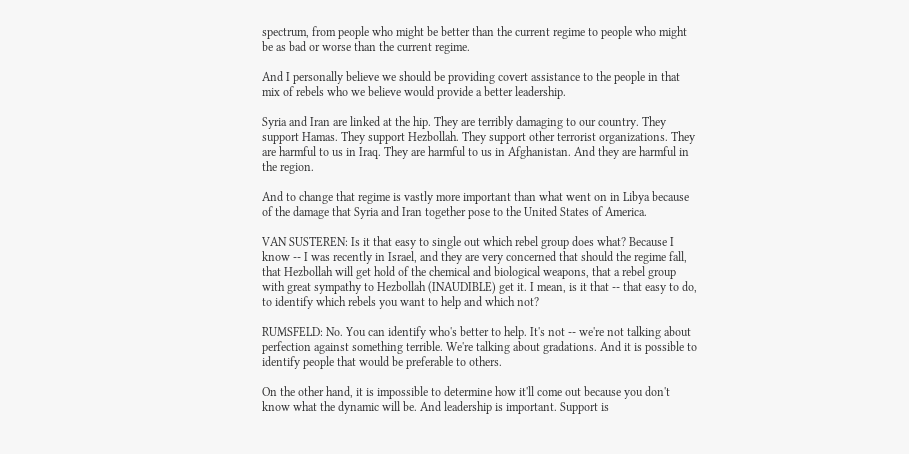spectrum, from people who might be better than the current regime to people who might be as bad or worse than the current regime.

And I personally believe we should be providing covert assistance to the people in that mix of rebels who we believe would provide a better leadership.

Syria and Iran are linked at the hip. They are terribly damaging to our country. They support Hamas. They support Hezbollah. They support other terrorist organizations. They are harmful to us in Iraq. They are harmful to us in Afghanistan. And they are harmful in the region.

And to change that regime is vastly more important than what went on in Libya because of the damage that Syria and Iran together pose to the United States of America.

VAN SUSTEREN: Is it that easy to single out which rebel group does what? Because I know -- I was recently in Israel, and they are very concerned that should the regime fall, that Hezbollah will get hold of the chemical and biological weapons, that a rebel group with great sympathy to Hezbollah (INAUDIBLE) get it. I mean, is it that -- that easy to do, to identify which rebels you want to help and which not?

RUMSFELD: No. You can identify who's better to help. It's not -- we're not talking about perfection against something terrible. We're talking about gradations. And it is possible to identify people that would be preferable to others.

On the other hand, it is impossible to determine how it'll come out because you don't know what the dynamic will be. And leadership is important. Support is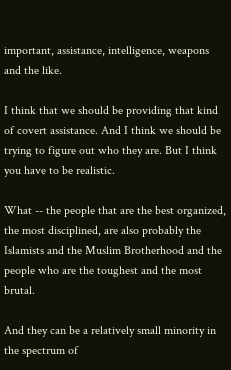important, assistance, intelligence, weapons and the like.

I think that we should be providing that kind of covert assistance. And I think we should be trying to figure out who they are. But I think you have to be realistic.

What -- the people that are the best organized, the most disciplined, are also probably the Islamists and the Muslim Brotherhood and the people who are the toughest and the most brutal.

And they can be a relatively small minority in the spectrum of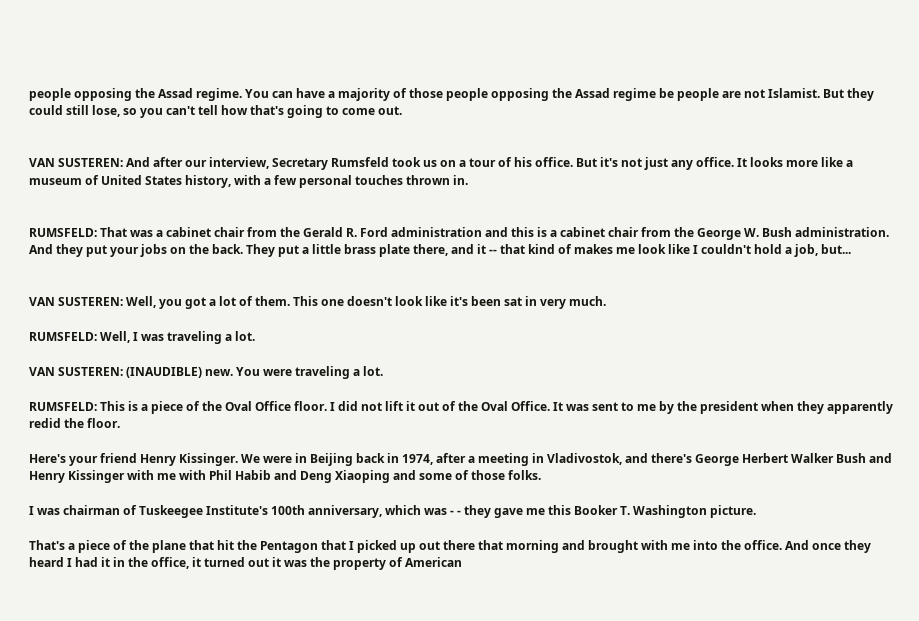people opposing the Assad regime. You can have a majority of those people opposing the Assad regime be people are not Islamist. But they could still lose, so you can't tell how that's going to come out.


VAN SUSTEREN: And after our interview, Secretary Rumsfeld took us on a tour of his office. But it's not just any office. It looks more like a museum of United States history, with a few personal touches thrown in.


RUMSFELD: That was a cabinet chair from the Gerald R. Ford administration and this is a cabinet chair from the George W. Bush administration. And they put your jobs on the back. They put a little brass plate there, and it -- that kind of makes me look like I couldn't hold a job, but...


VAN SUSTEREN: Well, you got a lot of them. This one doesn't look like it's been sat in very much.

RUMSFELD: Well, I was traveling a lot.

VAN SUSTEREN: (INAUDIBLE) new. You were traveling a lot.

RUMSFELD: This is a piece of the Oval Office floor. I did not lift it out of the Oval Office. It was sent to me by the president when they apparently redid the floor.

Here's your friend Henry Kissinger. We were in Beijing back in 1974, after a meeting in Vladivostok, and there's George Herbert Walker Bush and Henry Kissinger with me with Phil Habib and Deng Xiaoping and some of those folks.

I was chairman of Tuskeegee Institute's 100th anniversary, which was - - they gave me this Booker T. Washington picture.

That's a piece of the plane that hit the Pentagon that I picked up out there that morning and brought with me into the office. And once they heard I had it in the office, it turned out it was the property of American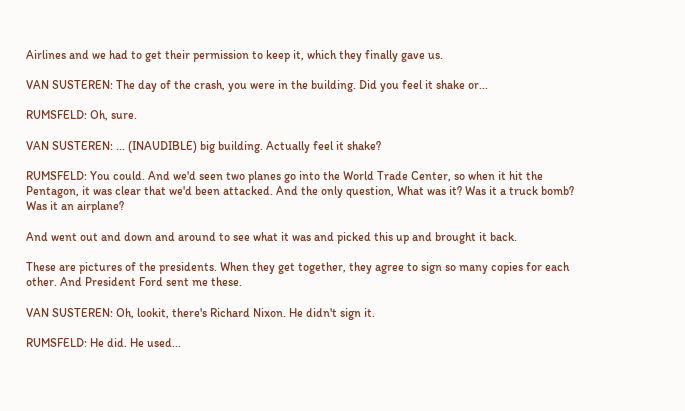Airlines and we had to get their permission to keep it, which they finally gave us.

VAN SUSTEREN: The day of the crash, you were in the building. Did you feel it shake or...

RUMSFELD: Oh, sure.

VAN SUSTEREN: ... (INAUDIBLE) big building. Actually feel it shake?

RUMSFELD: You could. And we'd seen two planes go into the World Trade Center, so when it hit the Pentagon, it was clear that we'd been attacked. And the only question, What was it? Was it a truck bomb? Was it an airplane?

And went out and down and around to see what it was and picked this up and brought it back.

These are pictures of the presidents. When they get together, they agree to sign so many copies for each other. And President Ford sent me these.

VAN SUSTEREN: Oh, lookit, there's Richard Nixon. He didn't sign it.

RUMSFELD: He did. He used...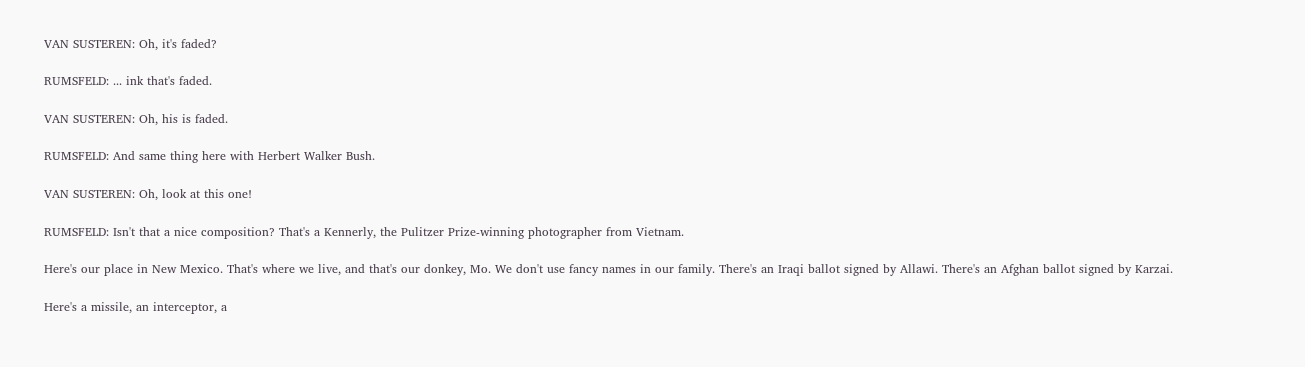VAN SUSTEREN: Oh, it's faded?

RUMSFELD: ... ink that's faded.

VAN SUSTEREN: Oh, his is faded.

RUMSFELD: And same thing here with Herbert Walker Bush.

VAN SUSTEREN: Oh, look at this one!

RUMSFELD: Isn't that a nice composition? That's a Kennerly, the Pulitzer Prize-winning photographer from Vietnam.

Here's our place in New Mexico. That's where we live, and that's our donkey, Mo. We don't use fancy names in our family. There's an Iraqi ballot signed by Allawi. There's an Afghan ballot signed by Karzai.

Here's a missile, an interceptor, a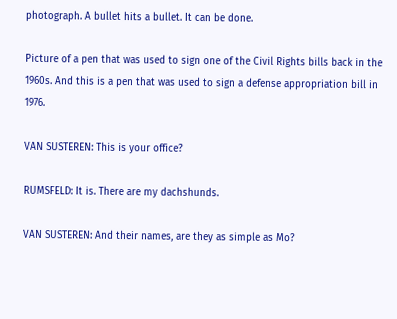photograph. A bullet hits a bullet. It can be done.

Picture of a pen that was used to sign one of the Civil Rights bills back in the 1960s. And this is a pen that was used to sign a defense appropriation bill in 1976.

VAN SUSTEREN: This is your office?

RUMSFELD: It is. There are my dachshunds.

VAN SUSTEREN: And their names, are they as simple as Mo?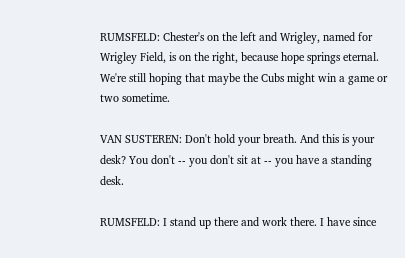RUMSFELD: Chester's on the left and Wrigley, named for Wrigley Field, is on the right, because hope springs eternal. We're still hoping that maybe the Cubs might win a game or two sometime.

VAN SUSTEREN: Don't hold your breath. And this is your desk? You don't -- you don't sit at -- you have a standing desk.

RUMSFELD: I stand up there and work there. I have since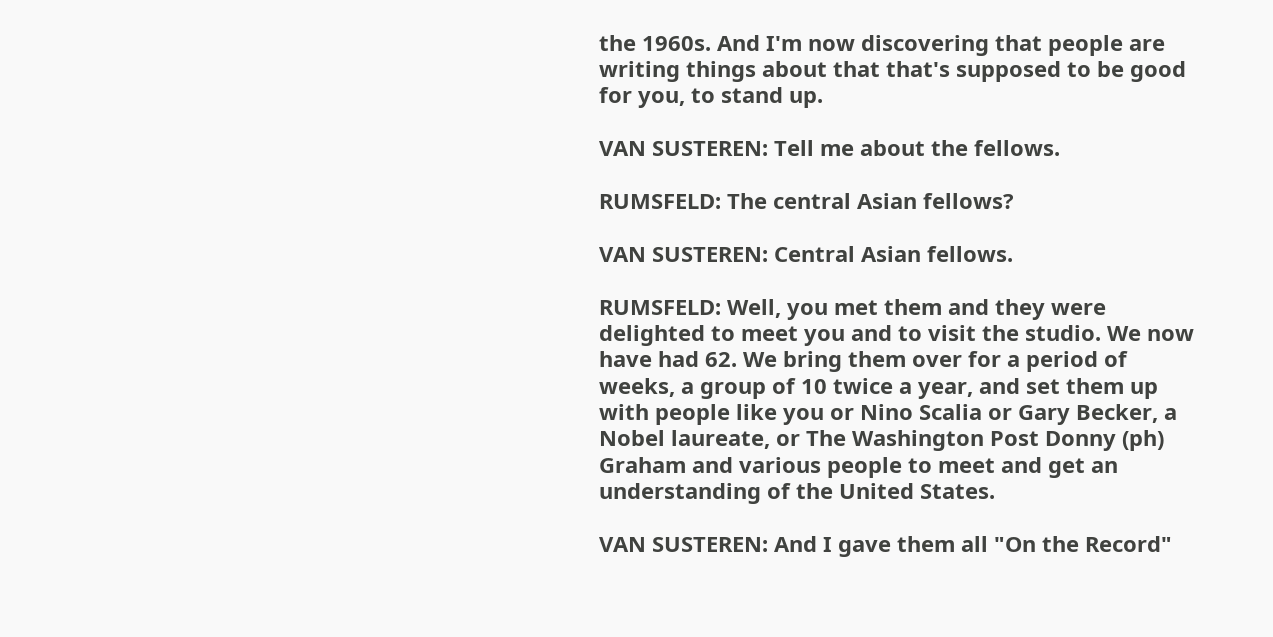the 1960s. And I'm now discovering that people are writing things about that that's supposed to be good for you, to stand up.

VAN SUSTEREN: Tell me about the fellows.

RUMSFELD: The central Asian fellows?

VAN SUSTEREN: Central Asian fellows.

RUMSFELD: Well, you met them and they were delighted to meet you and to visit the studio. We now have had 62. We bring them over for a period of weeks, a group of 10 twice a year, and set them up with people like you or Nino Scalia or Gary Becker, a Nobel laureate, or The Washington Post Donny (ph) Graham and various people to meet and get an understanding of the United States.

VAN SUSTEREN: And I gave them all "On the Record"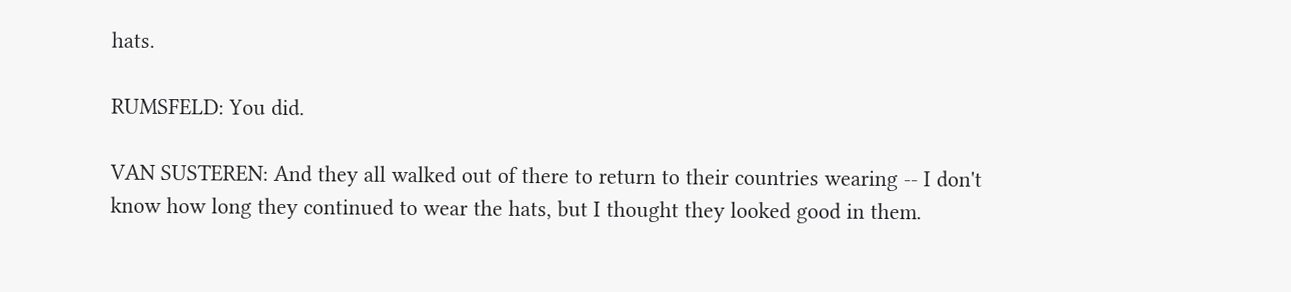hats.

RUMSFELD: You did.

VAN SUSTEREN: And they all walked out of there to return to their countries wearing -- I don't know how long they continued to wear the hats, but I thought they looked good in them.